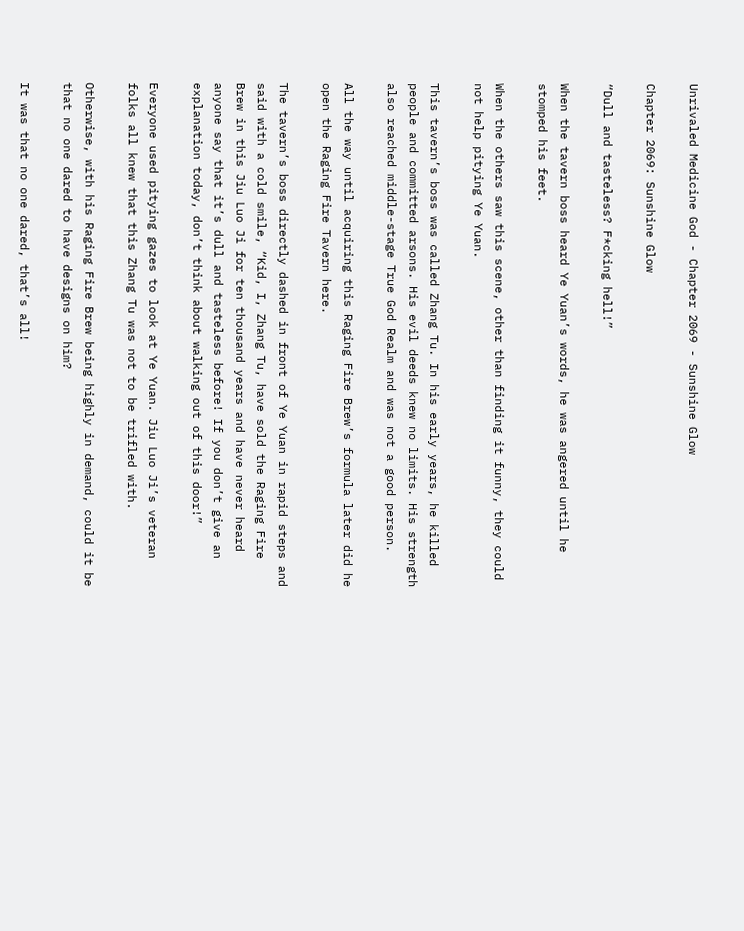Unrivaled Medicine God - Chapter 2069 - Sunshine Glow

Chapter 2069: Sunshine Glow

“Dull and tasteless? F*cking hell!”

When the tavern boss heard Ye Yuan’s words, he was angered until he stomped his feet.

When the others saw this scene, other than finding it funny, they could not help pitying Ye Yuan.

This tavern’s boss was called Zhang Tu. In his early years, he killed people and committed arsons. His evil deeds knew no limits. His strength also reached middle-stage True God Realm and was not a good person.

All the way until acquiring this Raging Fire Brew’s formula later did he open the Raging Fire Tavern here.

The tavern’s boss directly dashed in front of Ye Yuan in rapid steps and said with a cold smile, “Kid, I, Zhang Tu, have sold the Raging Fire Brew in this Jiu Luo Ji for ten thousand years and have never heard anyone say that it’s dull and tasteless before! If you don’t give an explanation today, don’t think about walking out of this door!”

Everyone used pitying gazes to look at Ye Yuan. Jiu Luo Ji’s veteran folks all knew that this Zhang Tu was not to be trifled with.

Otherwise, with his Raging Fire Brew being highly in demand, could it be that no one dared to have designs on him?

It was that no one dared, that’s all!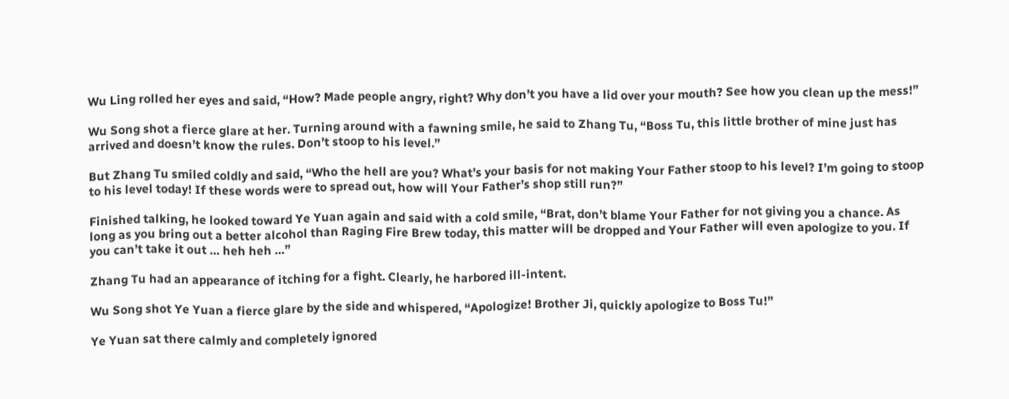Wu Ling rolled her eyes and said, “How? Made people angry, right? Why don’t you have a lid over your mouth? See how you clean up the mess!”

Wu Song shot a fierce glare at her. Turning around with a fawning smile, he said to Zhang Tu, “Boss Tu, this little brother of mine just has arrived and doesn’t know the rules. Don’t stoop to his level.”

But Zhang Tu smiled coldly and said, “Who the hell are you? What’s your basis for not making Your Father stoop to his level? I’m going to stoop to his level today! If these words were to spread out, how will Your Father’s shop still run?”

Finished talking, he looked toward Ye Yuan again and said with a cold smile, “Brat, don’t blame Your Father for not giving you a chance. As long as you bring out a better alcohol than Raging Fire Brew today, this matter will be dropped and Your Father will even apologize to you. If you can’t take it out … heh heh …”

Zhang Tu had an appearance of itching for a fight. Clearly, he harbored ill-intent.

Wu Song shot Ye Yuan a fierce glare by the side and whispered, “Apologize! Brother Ji, quickly apologize to Boss Tu!”

Ye Yuan sat there calmly and completely ignored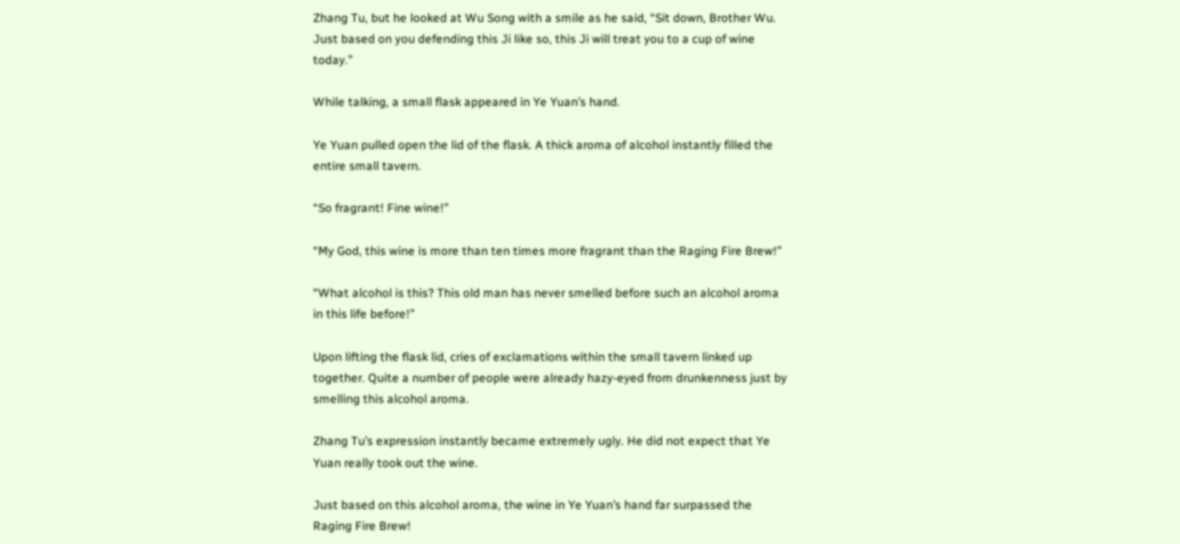Zhang Tu, but he looked at Wu Song with a smile as he said, “Sit down, Brother Wu. Just based on you defending this Ji like so, this Ji will treat you to a cup of wine today.”

While talking, a small flask appeared in Ye Yuan’s hand.

Ye Yuan pulled open the lid of the flask. A thick aroma of alcohol instantly filled the entire small tavern.

“So fragrant! Fine wine!”

“My God, this wine is more than ten times more fragrant than the Raging Fire Brew!”

“What alcohol is this? This old man has never smelled before such an alcohol aroma in this life before!”

Upon lifting the flask lid, cries of exclamations within the small tavern linked up together. Quite a number of people were already hazy-eyed from drunkenness just by smelling this alcohol aroma.

Zhang Tu’s expression instantly became extremely ugly. He did not expect that Ye Yuan really took out the wine.

Just based on this alcohol aroma, the wine in Ye Yuan’s hand far surpassed the Raging Fire Brew!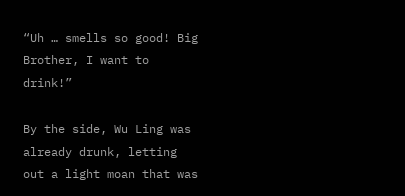“Uh … smells so good! Big Brother, I want to drink!”

By the side, Wu Ling was already drunk, letting out a light moan that was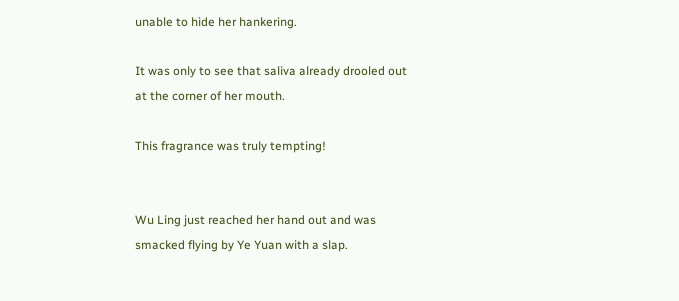unable to hide her hankering.

It was only to see that saliva already drooled out at the corner of her mouth.

This fragrance was truly tempting!


Wu Ling just reached her hand out and was smacked flying by Ye Yuan with a slap.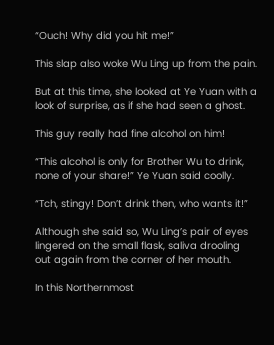“Ouch! Why did you hit me!”

This slap also woke Wu Ling up from the pain.

But at this time, she looked at Ye Yuan with a look of surprise, as if she had seen a ghost.

This guy really had fine alcohol on him!

“This alcohol is only for Brother Wu to drink, none of your share!” Ye Yuan said coolly.

“Tch, stingy! Don’t drink then, who wants it!”

Although she said so, Wu Ling’s pair of eyes lingered on the small flask, saliva drooling out again from the corner of her mouth.

In this Northernmost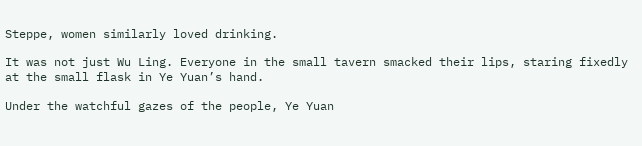Steppe, women similarly loved drinking.

It was not just Wu Ling. Everyone in the small tavern smacked their lips, staring fixedly at the small flask in Ye Yuan’s hand.

Under the watchful gazes of the people, Ye Yuan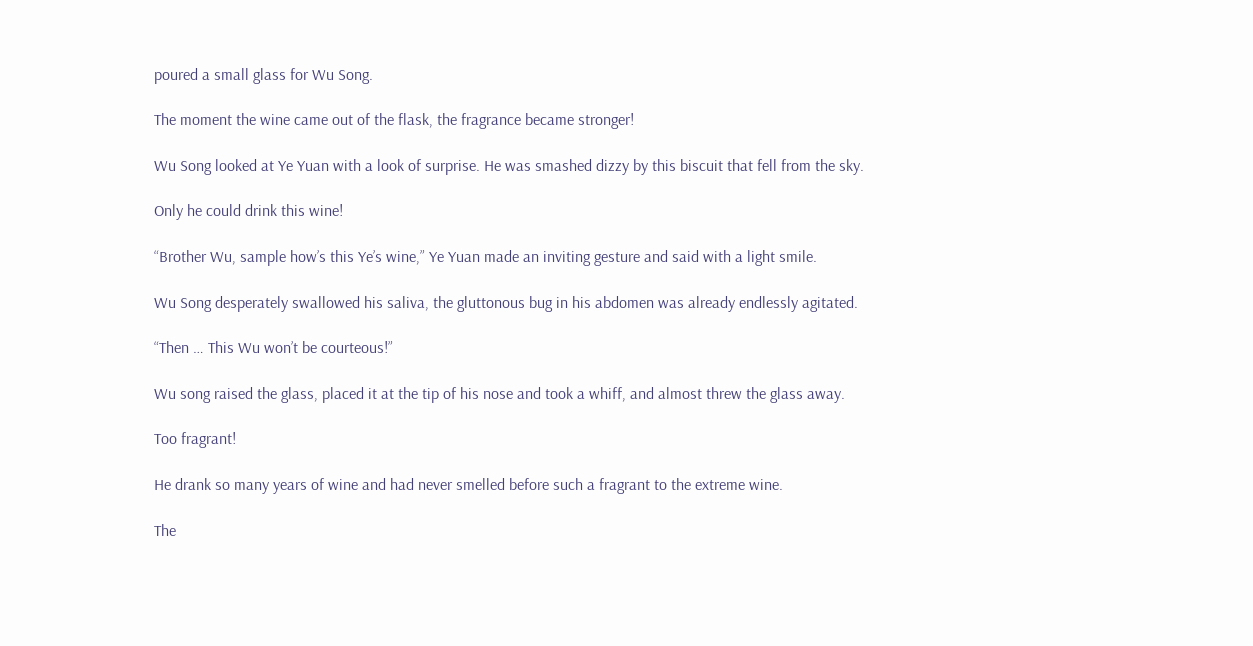poured a small glass for Wu Song.

The moment the wine came out of the flask, the fragrance became stronger!

Wu Song looked at Ye Yuan with a look of surprise. He was smashed dizzy by this biscuit that fell from the sky.

Only he could drink this wine!

“Brother Wu, sample how’s this Ye’s wine,” Ye Yuan made an inviting gesture and said with a light smile.

Wu Song desperately swallowed his saliva, the gluttonous bug in his abdomen was already endlessly agitated.

“Then … This Wu won’t be courteous!”

Wu song raised the glass, placed it at the tip of his nose and took a whiff, and almost threw the glass away.

Too fragrant!

He drank so many years of wine and had never smelled before such a fragrant to the extreme wine.

The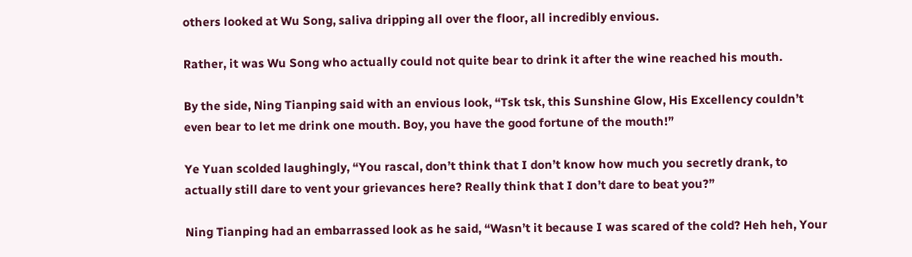others looked at Wu Song, saliva dripping all over the floor, all incredibly envious.

Rather, it was Wu Song who actually could not quite bear to drink it after the wine reached his mouth.

By the side, Ning Tianping said with an envious look, “Tsk tsk, this Sunshine Glow, His Excellency couldn’t even bear to let me drink one mouth. Boy, you have the good fortune of the mouth!”

Ye Yuan scolded laughingly, “You rascal, don’t think that I don’t know how much you secretly drank, to actually still dare to vent your grievances here? Really think that I don’t dare to beat you?”

Ning Tianping had an embarrassed look as he said, “Wasn’t it because I was scared of the cold? Heh heh, Your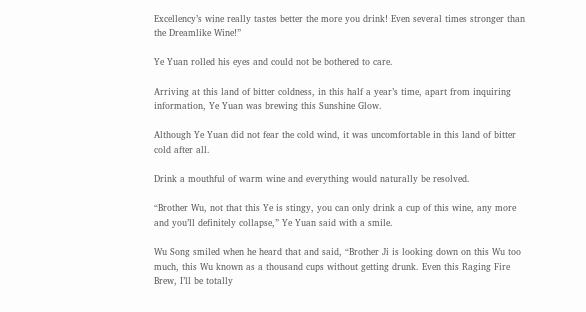Excellency’s wine really tastes better the more you drink! Even several times stronger than the Dreamlike Wine!”

Ye Yuan rolled his eyes and could not be bothered to care.

Arriving at this land of bitter coldness, in this half a year’s time, apart from inquiring information, Ye Yuan was brewing this Sunshine Glow.

Although Ye Yuan did not fear the cold wind, it was uncomfortable in this land of bitter cold after all.

Drink a mouthful of warm wine and everything would naturally be resolved.

“Brother Wu, not that this Ye is stingy, you can only drink a cup of this wine, any more and you’ll definitely collapse,” Ye Yuan said with a smile.

Wu Song smiled when he heard that and said, “Brother Ji is looking down on this Wu too much, this Wu known as a thousand cups without getting drunk. Even this Raging Fire Brew, I’ll be totally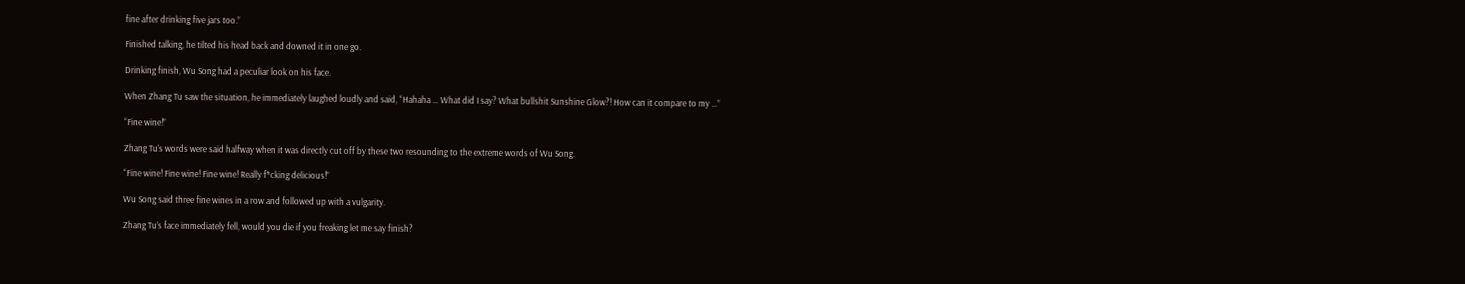fine after drinking five jars too.”

Finished talking, he tilted his head back and downed it in one go.

Drinking finish, Wu Song had a peculiar look on his face.

When Zhang Tu saw the situation, he immediately laughed loudly and said, “Hahaha … What did I say? What bullshit Sunshine Glow?! How can it compare to my …”

“Fine wine!”

Zhang Tu’s words were said halfway when it was directly cut off by these two resounding to the extreme words of Wu Song.

“Fine wine! Fine wine! Fine wine! Really f*cking delicious!”

Wu Song said three fine wines in a row and followed up with a vulgarity.

Zhang Tu’s face immediately fell, would you die if you freaking let me say finish?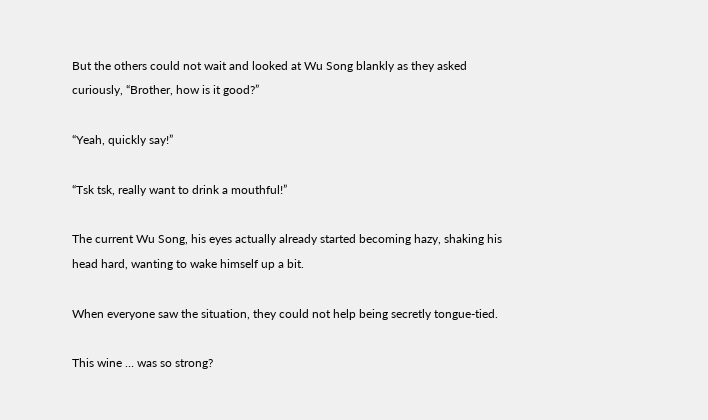But the others could not wait and looked at Wu Song blankly as they asked curiously, “Brother, how is it good?”

“Yeah, quickly say!”

“Tsk tsk, really want to drink a mouthful!”

The current Wu Song, his eyes actually already started becoming hazy, shaking his head hard, wanting to wake himself up a bit.

When everyone saw the situation, they could not help being secretly tongue-tied.

This wine … was so strong?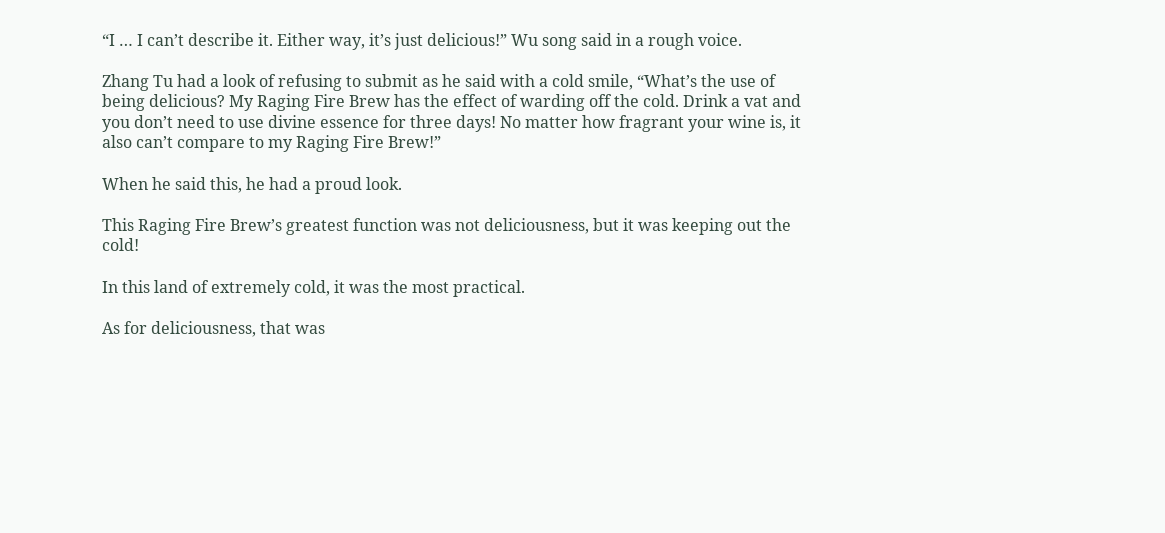“I … I can’t describe it. Either way, it’s just delicious!” Wu song said in a rough voice.

Zhang Tu had a look of refusing to submit as he said with a cold smile, “What’s the use of being delicious? My Raging Fire Brew has the effect of warding off the cold. Drink a vat and you don’t need to use divine essence for three days! No matter how fragrant your wine is, it also can’t compare to my Raging Fire Brew!”

When he said this, he had a proud look.

This Raging Fire Brew’s greatest function was not deliciousness, but it was keeping out the cold!

In this land of extremely cold, it was the most practical.

As for deliciousness, that was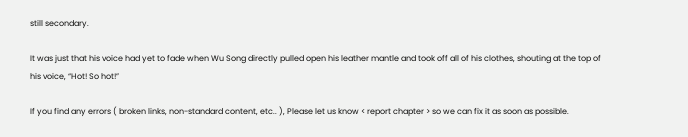still secondary.

It was just that his voice had yet to fade when Wu Song directly pulled open his leather mantle and took off all of his clothes, shouting at the top of his voice, “Hot! So hot!”

If you find any errors ( broken links, non-standard content, etc.. ), Please let us know < report chapter > so we can fix it as soon as possible.